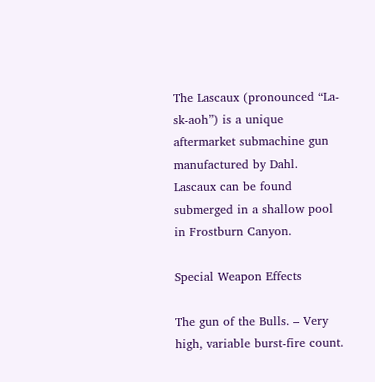The Lascaux (pronounced “La-sk-aoh”) is a unique aftermarket submachine gun manufactured by Dahl. Lascaux can be found submerged in a shallow pool in Frostburn Canyon.

Special Weapon Effects

The gun of the Bulls. – Very high, variable burst-fire count.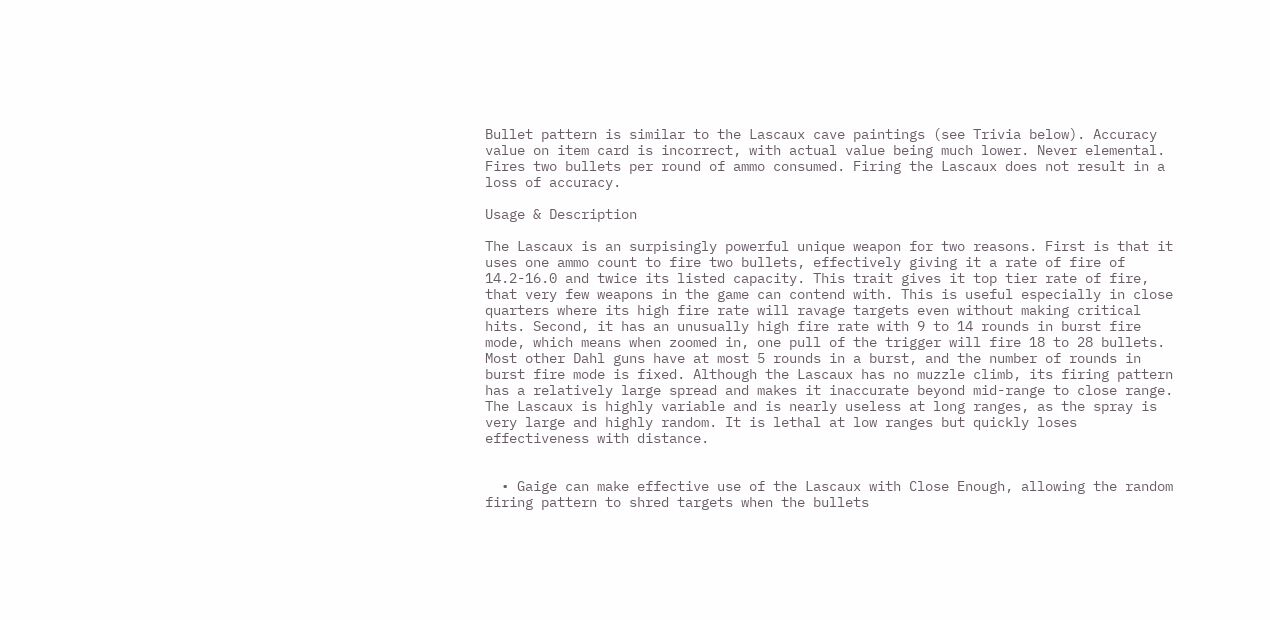Bullet pattern is similar to the Lascaux cave paintings (see Trivia below). Accuracy value on item card is incorrect, with actual value being much lower. Never elemental. Fires two bullets per round of ammo consumed. Firing the Lascaux does not result in a loss of accuracy.

Usage & Description

The Lascaux is an surpisingly powerful unique weapon for two reasons. First is that it uses one ammo count to fire two bullets, effectively giving it a rate of fire of 14.2-16.0 and twice its listed capacity. This trait gives it top tier rate of fire, that very few weapons in the game can contend with. This is useful especially in close quarters where its high fire rate will ravage targets even without making critical hits. Second, it has an unusually high fire rate with 9 to 14 rounds in burst fire mode, which means when zoomed in, one pull of the trigger will fire 18 to 28 bullets. Most other Dahl guns have at most 5 rounds in a burst, and the number of rounds in burst fire mode is fixed. Although the Lascaux has no muzzle climb, its firing pattern has a relatively large spread and makes it inaccurate beyond mid-range to close range. The Lascaux is highly variable and is nearly useless at long ranges, as the spray is very large and highly random. It is lethal at low ranges but quickly loses effectiveness with distance.


  • Gaige can make effective use of the Lascaux with Close Enough, allowing the random firing pattern to shred targets when the bullets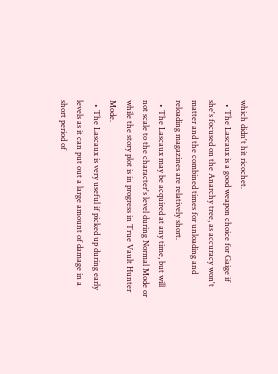which didn't hit ricochet.
  • The Lascaux is a good weapon choice for Gaige if she's focused on the Anarchy tree, as accuracy won't matter and the combined times for unloading and reloading magazines are relatively short.
  • The Lascaux may be acquired at any time, but will not scale to the character's level during Normal Mode or while the story plot is in progress in True Vault Hunter Mode.
  • The Lascaux is very useful if picked up during early levels as it can put out a large amount of damage in a short period of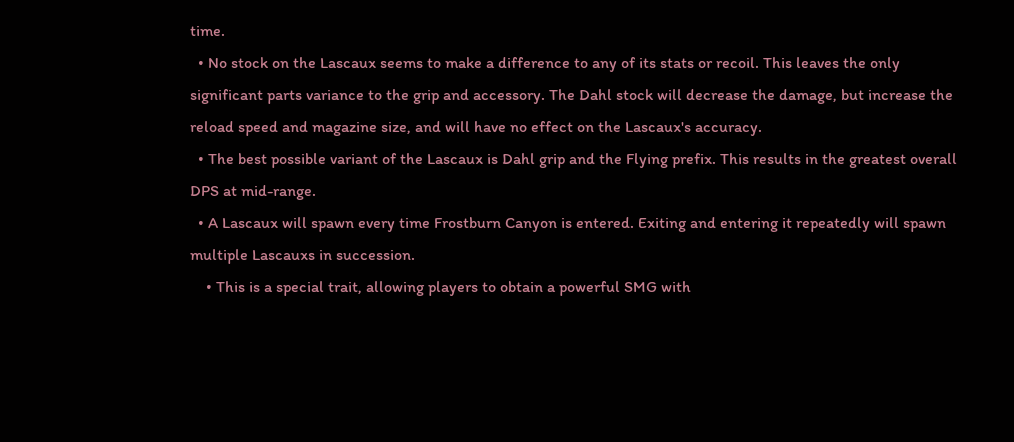time.
  • No stock on the Lascaux seems to make a difference to any of its stats or recoil. This leaves the only significant parts variance to the grip and accessory. The Dahl stock will decrease the damage, but increase the reload speed and magazine size, and will have no effect on the Lascaux's accuracy.
  • The best possible variant of the Lascaux is Dahl grip and the Flying prefix. This results in the greatest overall DPS at mid-range.
  • A Lascaux will spawn every time Frostburn Canyon is entered. Exiting and entering it repeatedly will spawn multiple Lascauxs in succession.
    • This is a special trait, allowing players to obtain a powerful SMG with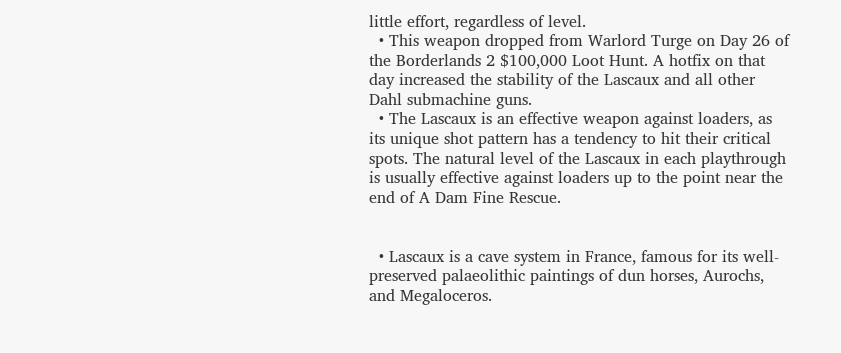little effort, regardless of level.
  • This weapon dropped from Warlord Turge on Day 26 of the Borderlands 2 $100,000 Loot Hunt. A hotfix on that day increased the stability of the Lascaux and all other Dahl submachine guns.
  • The Lascaux is an effective weapon against loaders, as its unique shot pattern has a tendency to hit their critical spots. The natural level of the Lascaux in each playthrough is usually effective against loaders up to the point near the end of A Dam Fine Rescue.


  • Lascaux is a cave system in France, famous for its well-preserved palaeolithic paintings of dun horses, Aurochs, and Megaloceros.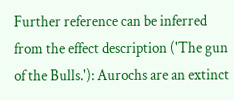Further reference can be inferred from the effect description ('The gun of the Bulls.'): Aurochs are an extinct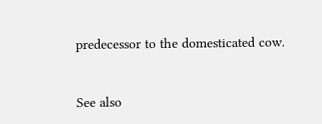predecessor to the domesticated cow.


See also